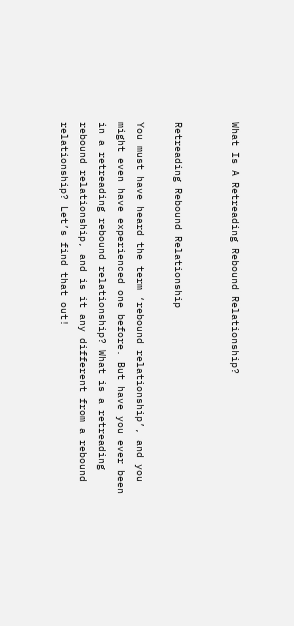What Is A Retreading Rebound Relationship?


Retreading Rebound Relationship

You must have heard the term ‘rebound relationship’, and you might even have experienced one before. But have you ever been in a retreading rebound relationship? What is a retreading rebound relationship, and is it any different from a rebound relationship? Let’s find that out!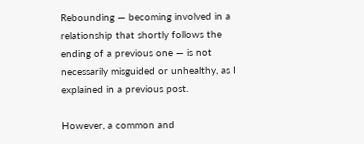Rebounding — becoming involved in a relationship that shortly follows the ending of a previous one — is not necessarily misguided or unhealthy, as I explained in a previous post.

However, a common and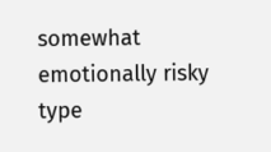somewhat emotionally risky type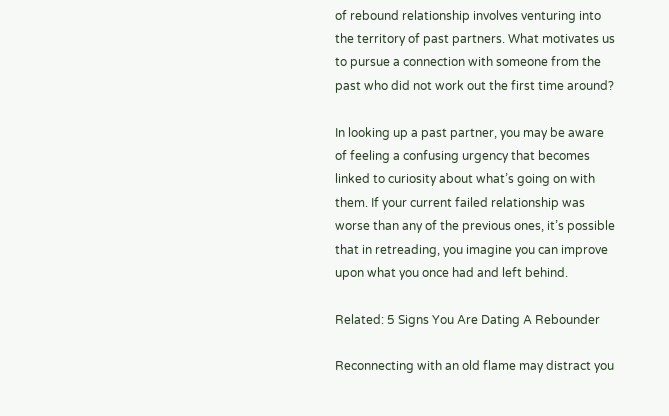of rebound relationship involves venturing into the territory of past partners. What motivates us to pursue a connection with someone from the past who did not work out the first time around?

In looking up a past partner, you may be aware of feeling a confusing urgency that becomes linked to curiosity about what’s going on with them. If your current failed relationship was worse than any of the previous ones, it’s possible that in retreading, you imagine you can improve upon what you once had and left behind.

Related: 5 Signs You Are Dating A Rebounder

Reconnecting with an old flame may distract you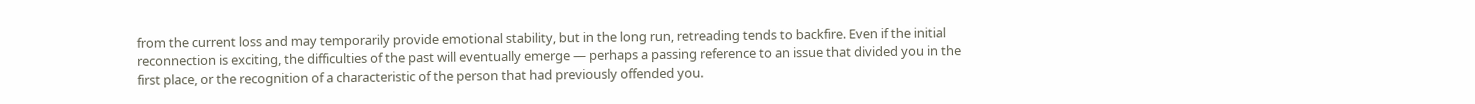from the current loss and may temporarily provide emotional stability, but in the long run, retreading tends to backfire. Even if the initial reconnection is exciting, the difficulties of the past will eventually emerge — perhaps a passing reference to an issue that divided you in the first place, or the recognition of a characteristic of the person that had previously offended you.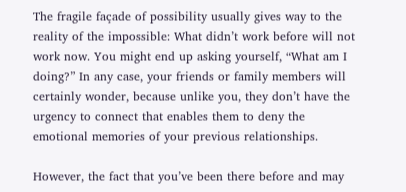The fragile façade of possibility usually gives way to the reality of the impossible: What didn’t work before will not work now. You might end up asking yourself, “What am I doing?” In any case, your friends or family members will certainly wonder, because unlike you, they don’t have the urgency to connect that enables them to deny the emotional memories of your previous relationships.

However, the fact that you’ve been there before and may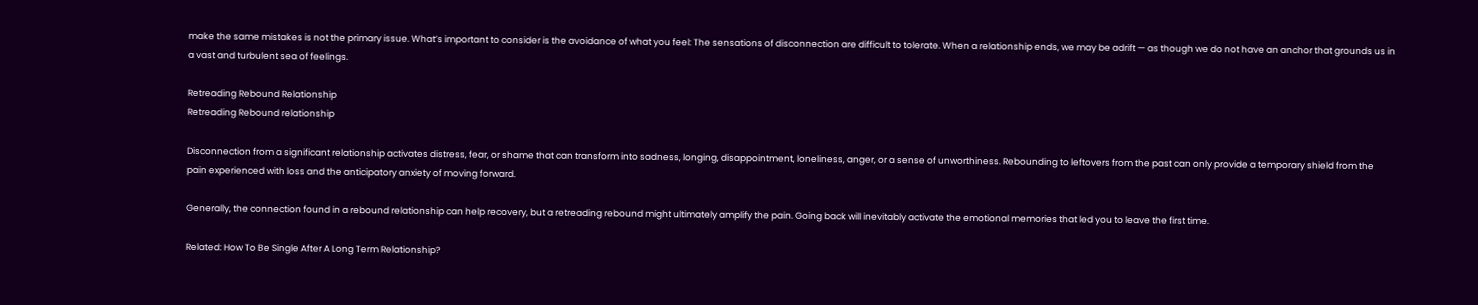make the same mistakes is not the primary issue. What’s important to consider is the avoidance of what you feel: The sensations of disconnection are difficult to tolerate. When a relationship ends, we may be adrift — as though we do not have an anchor that grounds us in a vast and turbulent sea of feelings.

Retreading Rebound Relationship
Retreading Rebound relationship

Disconnection from a significant relationship activates distress, fear, or shame that can transform into sadness, longing, disappointment, loneliness, anger, or a sense of unworthiness. Rebounding to leftovers from the past can only provide a temporary shield from the pain experienced with loss and the anticipatory anxiety of moving forward.

Generally, the connection found in a rebound relationship can help recovery, but a retreading rebound might ultimately amplify the pain. Going back will inevitably activate the emotional memories that led you to leave the first time.

Related: How To Be Single After A Long Term Relationship?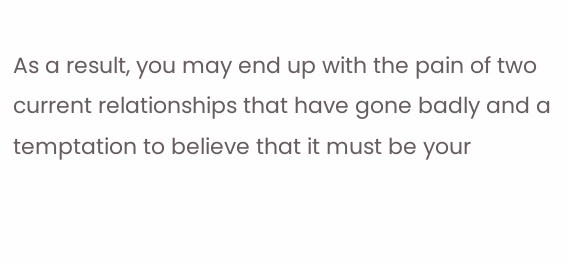As a result, you may end up with the pain of two current relationships that have gone badly and a temptation to believe that it must be your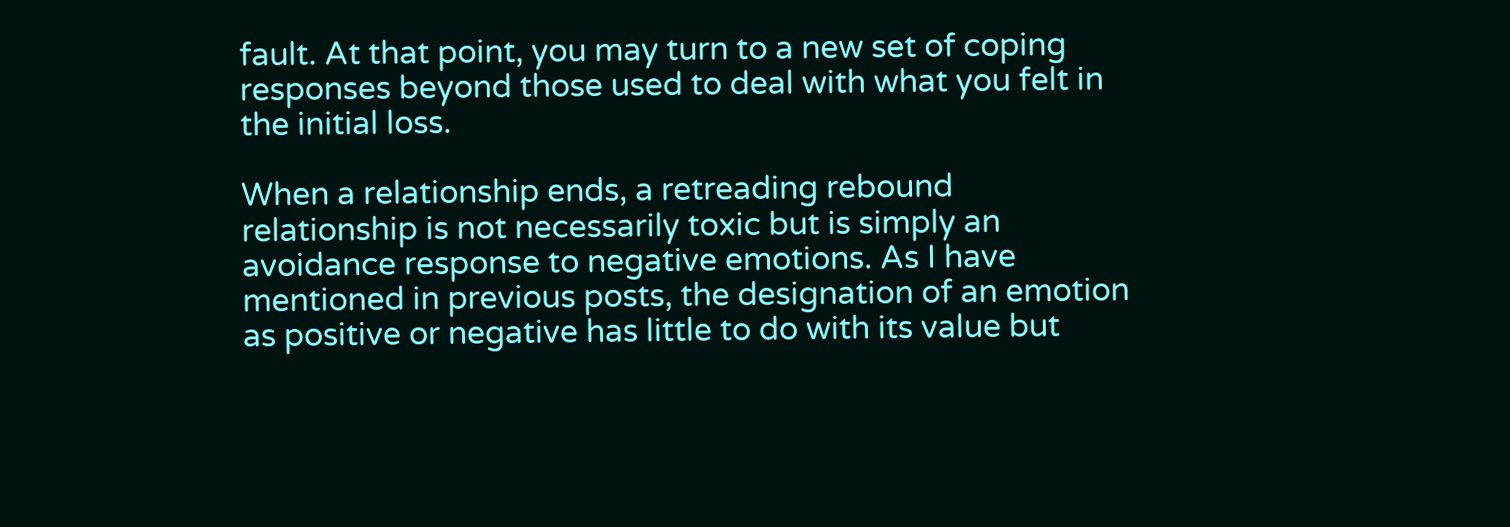fault. At that point, you may turn to a new set of coping responses beyond those used to deal with what you felt in the initial loss.

When a relationship ends, a retreading rebound relationship is not necessarily toxic but is simply an avoidance response to negative emotions. As I have mentioned in previous posts, the designation of an emotion as positive or negative has little to do with its value but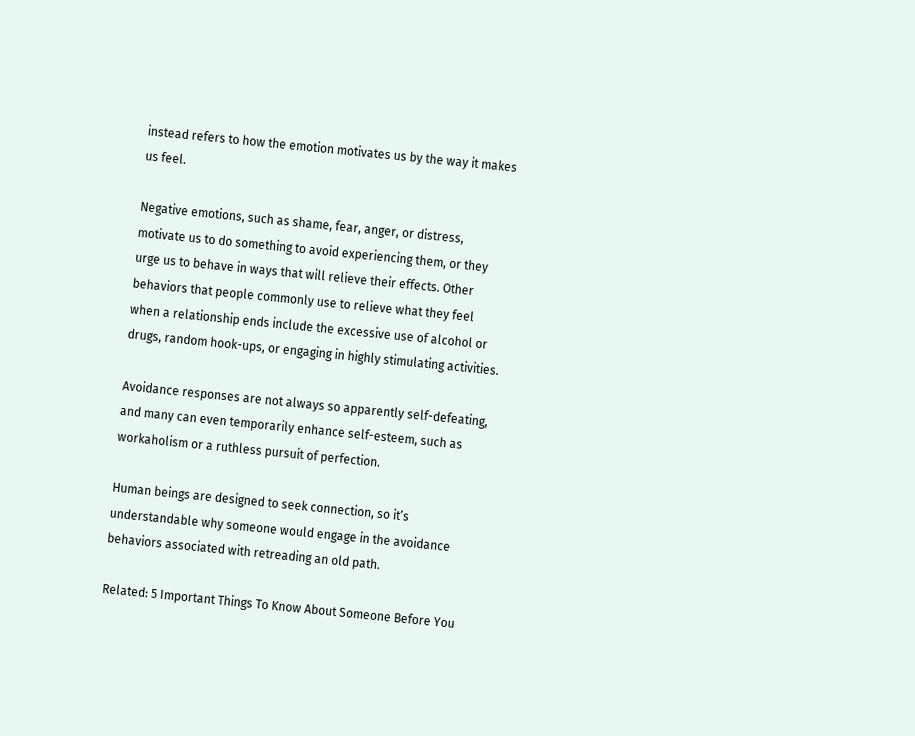instead refers to how the emotion motivates us by the way it makes us feel.

Negative emotions, such as shame, fear, anger, or distress, motivate us to do something to avoid experiencing them, or they urge us to behave in ways that will relieve their effects. Other behaviors that people commonly use to relieve what they feel when a relationship ends include the excessive use of alcohol or drugs, random hook-ups, or engaging in highly stimulating activities.

Avoidance responses are not always so apparently self-defeating, and many can even temporarily enhance self-esteem, such as workaholism or a ruthless pursuit of perfection.

Human beings are designed to seek connection, so it’s understandable why someone would engage in the avoidance behaviors associated with retreading an old path.

Related: 5 Important Things To Know About Someone Before You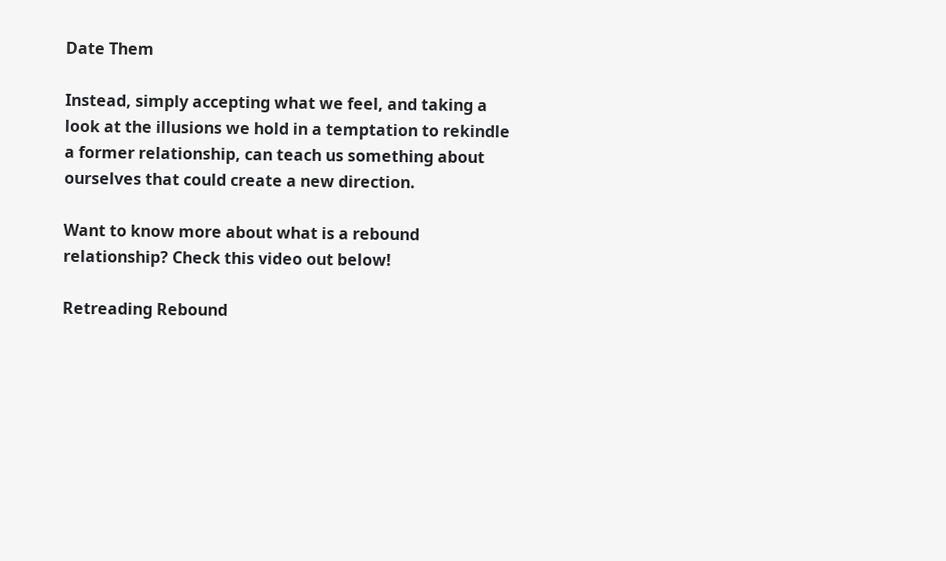Date Them

Instead, simply accepting what we feel, and taking a look at the illusions we hold in a temptation to rekindle a former relationship, can teach us something about ourselves that could create a new direction.

Want to know more about what is a rebound relationship? Check this video out below!

Retreading Rebound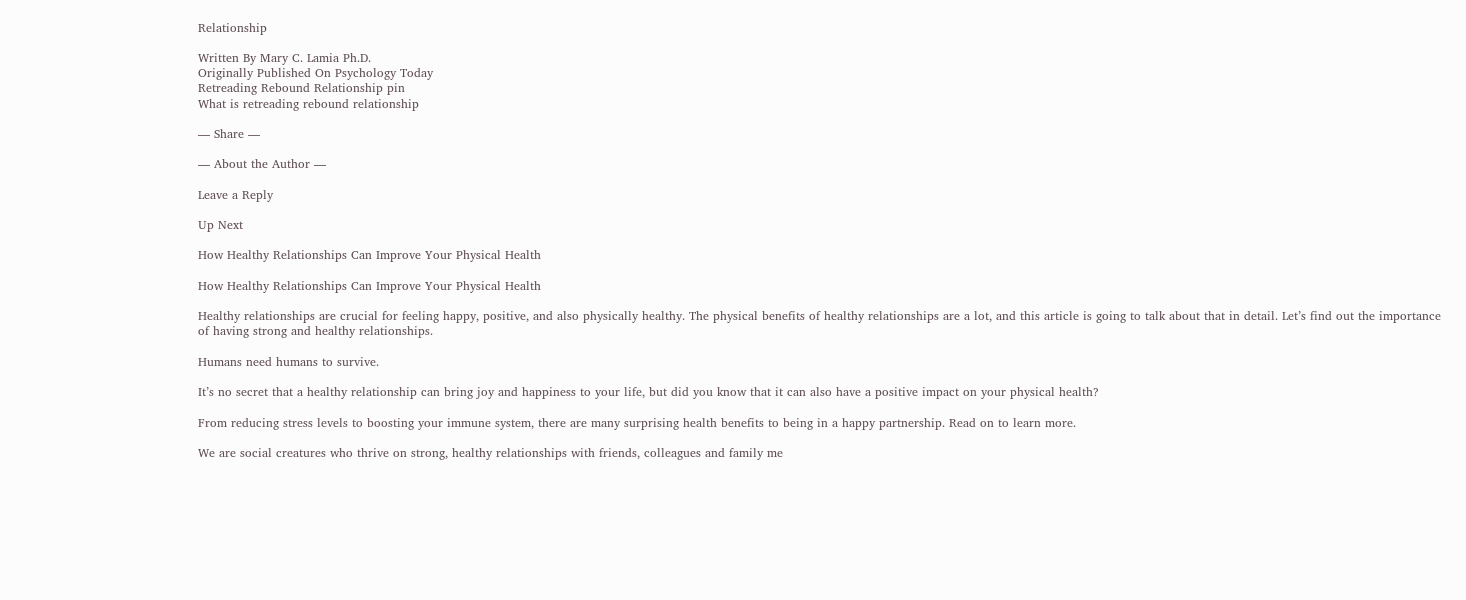Relationship

Written By Mary C. Lamia Ph.D.
Originally Published On Psychology Today
Retreading Rebound Relationship pin
What is retreading rebound relationship

— Share —

— About the Author —

Leave a Reply

Up Next

How Healthy Relationships Can Improve Your Physical Health

How Healthy Relationships Can Improve Your Physical Health

Healthy relationships are crucial for feeling happy, positive, and also physically healthy. The physical benefits of healthy relationships are a lot, and this article is going to talk about that in detail. Let’s find out the importance of having strong and healthy relationships.

Humans need humans to survive.

It’s no secret that a healthy relationship can bring joy and happiness to your life, but did you know that it can also have a positive impact on your physical health?

From reducing stress levels to boosting your immune system, there are many surprising health benefits to being in a happy partnership. Read on to learn more.

We are social creatures who thrive on strong, healthy relationships with friends, colleagues and family me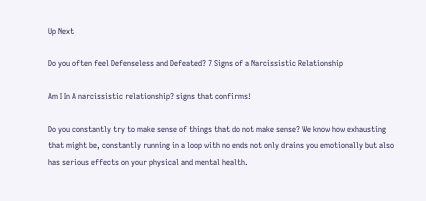Up Next

Do you often feel Defenseless and Defeated? 7 Signs of a Narcissistic Relationship

Am I In A narcissistic relationship? signs that confirms!

Do you constantly try to make sense of things that do not make sense? We know how exhausting that might be, constantly running in a loop with no ends not only drains you emotionally but also has serious effects on your physical and mental health.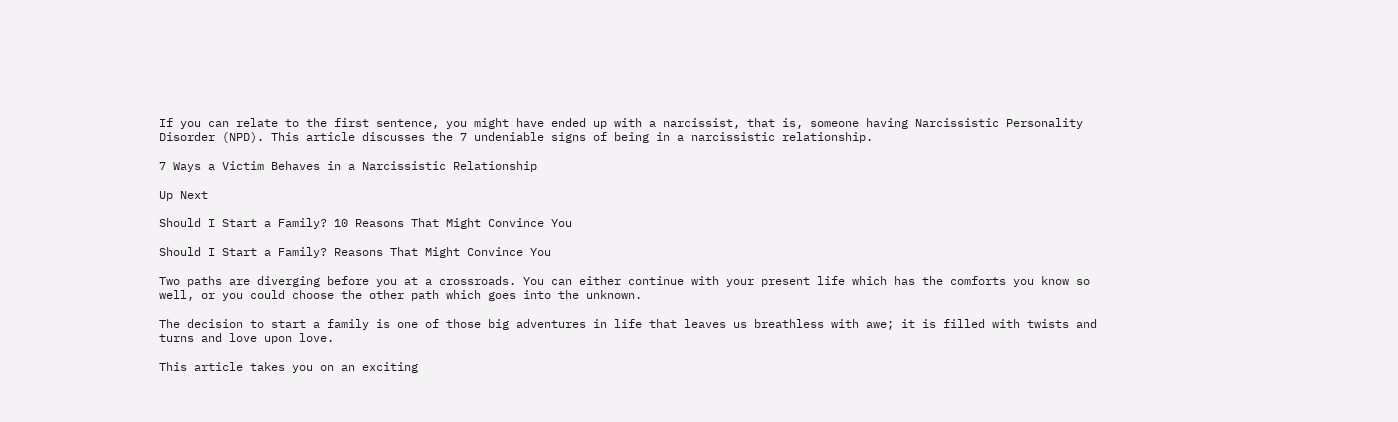If you can relate to the first sentence, you might have ended up with a narcissist, that is, someone having Narcissistic Personality Disorder (NPD). This article discusses the 7 undeniable signs of being in a narcissistic relationship.

7 Ways a Victim Behaves in a Narcissistic Relationship

Up Next

Should I Start a Family? 10 Reasons That Might Convince You

Should I Start a Family? Reasons That Might Convince You

Two paths are diverging before you at a crossroads. You can either continue with your present life which has the comforts you know so well, or you could choose the other path which goes into the unknown.

The decision to start a family is one of those big adventures in life that leaves us breathless with awe; it is filled with twists and turns and love upon love.

This article takes you on an exciting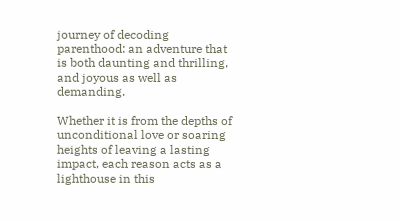journey of decoding parenthood: an adventure that is both daunting and thrilling, and joyous as well as demanding.

Whether it is from the depths of unconditional love or soaring heights of leaving a lasting impact, each reason acts as a lighthouse in this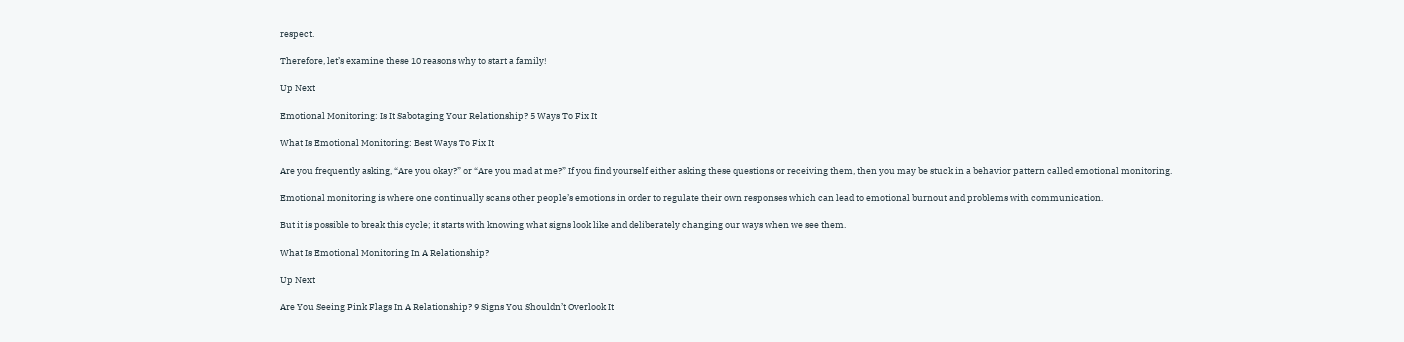respect.

Therefore, let’s examine these 10 reasons why to start a family!

Up Next

Emotional Monitoring: Is It Sabotaging Your Relationship? 5 Ways To Fix It

What Is Emotional Monitoring: Best Ways To Fix It

Are you frequently asking, “Are you okay?” or “Are you mad at me?” If you find yourself either asking these questions or receiving them, then you may be stuck in a behavior pattern called emotional monitoring.

Emotional monitoring is where one continually scans other people’s emotions in order to regulate their own responses which can lead to emotional burnout and problems with communication.

But it is possible to break this cycle; it starts with knowing what signs look like and deliberately changing our ways when we see them.

What Is Emotional Monitoring In A Relationship?

Up Next

Are You Seeing Pink Flags In A Relationship? 9 Signs You Shouldn’t Overlook It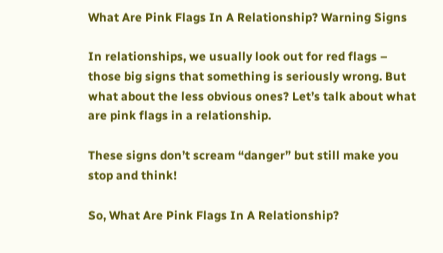What Are Pink Flags In A Relationship? Warning Signs

In relationships, we usually look out for red flags – those big signs that something is seriously wrong. But what about the less obvious ones? Let’s talk about what are pink flags in a relationship.

These signs don’t scream “danger” but still make you stop and think!

So, What Are Pink Flags In A Relationship?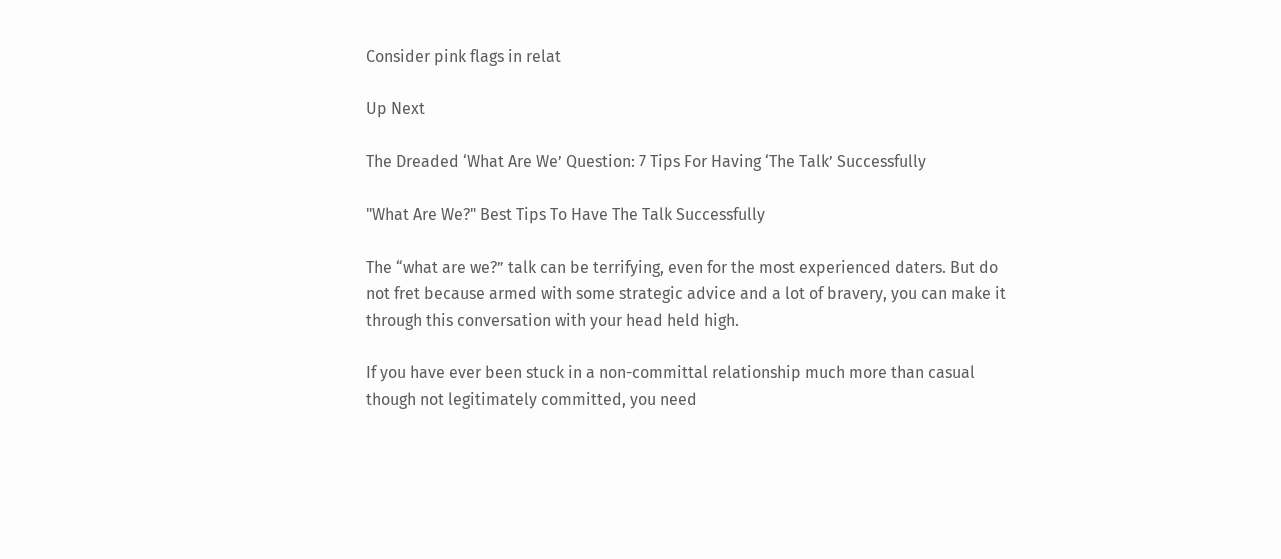Consider pink flags in relat

Up Next

The Dreaded ‘What Are We’ Question: 7 Tips For Having ‘The Talk’ Successfully

"What Are We?" Best Tips To Have The Talk Successfully

The “what are we?” talk can be terrifying, even for the most experienced daters. But do not fret because armed with some strategic advice and a lot of bravery, you can make it through this conversation with your head held high.

If you have ever been stuck in a non-committal relationship much more than casual though not legitimately committed, you need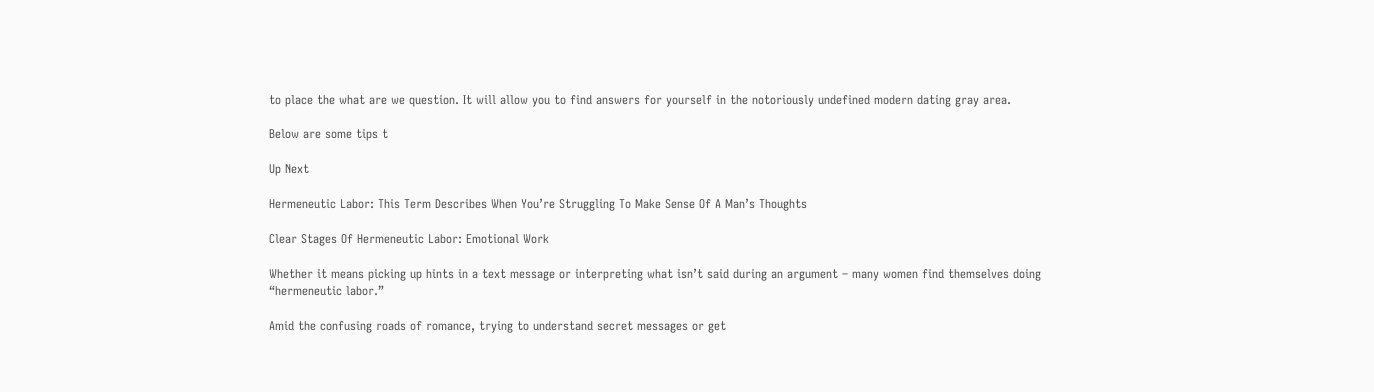to place the what are we question. It will allow you to find answers for yourself in the notoriously undefined modern dating gray area.

Below are some tips t

Up Next

Hermeneutic Labor: This Term Describes When You’re Struggling To Make Sense Of A Man’s Thoughts

Clear Stages Of Hermeneutic Labor: Emotional Work

Whether it means picking up hints in a text message or interpreting what isn’t said during an argument – many women find themselves doing “hermeneutic labor.”

Amid the confusing roads of romance, trying to understand secret messages or get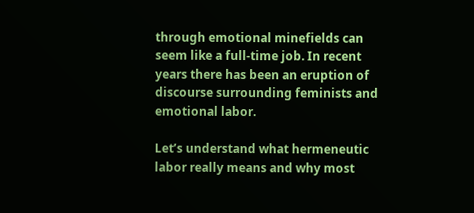through emotional minefields can seem like a full-time job. In recent years there has been an eruption of discourse surrounding feminists and emotional labor.

Let’s understand what hermeneutic labor really means and why most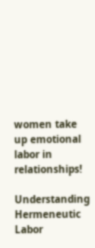women take up emotional labor in relationships!

Understanding Hermeneutic Labor